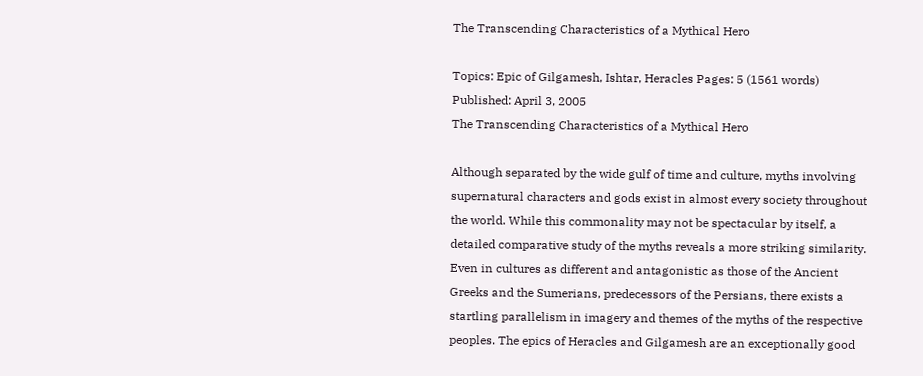The Transcending Characteristics of a Mythical Hero

Topics: Epic of Gilgamesh, Ishtar, Heracles Pages: 5 (1561 words) Published: April 3, 2005
The Transcending Characteristics of a Mythical Hero

Although separated by the wide gulf of time and culture, myths involving supernatural characters and gods exist in almost every society throughout the world. While this commonality may not be spectacular by itself, a detailed comparative study of the myths reveals a more striking similarity. Even in cultures as different and antagonistic as those of the Ancient Greeks and the Sumerians, predecessors of the Persians, there exists a startling parallelism in imagery and themes of the myths of the respective peoples. The epics of Heracles and Gilgamesh are an exceptionally good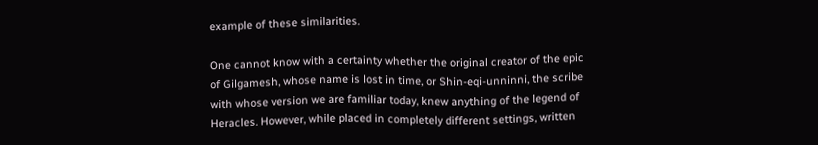example of these similarities.

One cannot know with a certainty whether the original creator of the epic of Gilgamesh, whose name is lost in time, or Shin-eqi-unninni, the scribe with whose version we are familiar today, knew anything of the legend of Heracles. However, while placed in completely different settings, written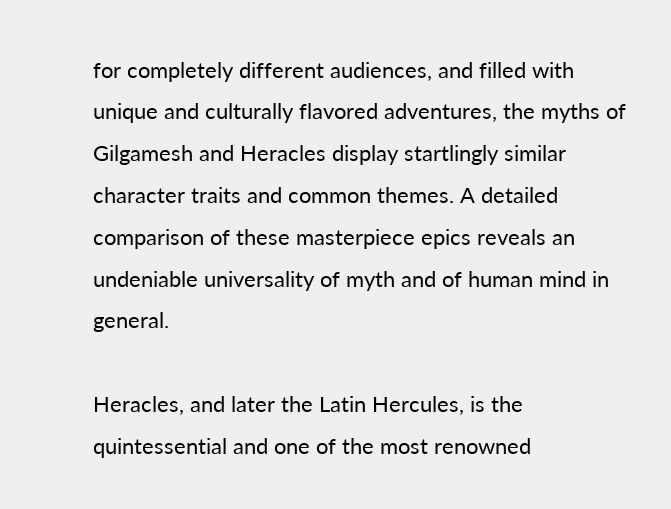for completely different audiences, and filled with unique and culturally flavored adventures, the myths of Gilgamesh and Heracles display startlingly similar character traits and common themes. A detailed comparison of these masterpiece epics reveals an undeniable universality of myth and of human mind in general.

Heracles, and later the Latin Hercules, is the quintessential and one of the most renowned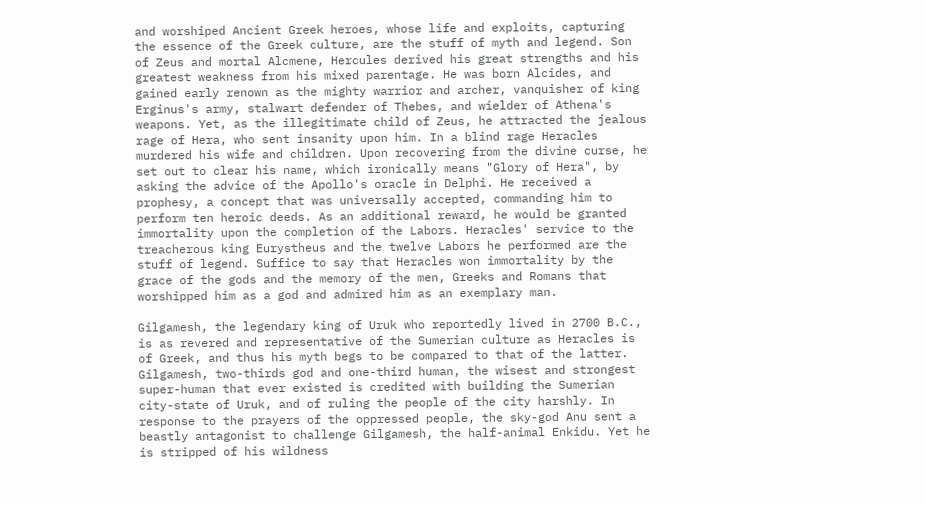and worshiped Ancient Greek heroes, whose life and exploits, capturing the essence of the Greek culture, are the stuff of myth and legend. Son of Zeus and mortal Alcmene, Hercules derived his great strengths and his greatest weakness from his mixed parentage. He was born Alcides, and gained early renown as the mighty warrior and archer, vanquisher of king Erginus's army, stalwart defender of Thebes, and wielder of Athena's weapons. Yet, as the illegitimate child of Zeus, he attracted the jealous rage of Hera, who sent insanity upon him. In a blind rage Heracles murdered his wife and children. Upon recovering from the divine curse, he set out to clear his name, which ironically means "Glory of Hera", by asking the advice of the Apollo's oracle in Delphi. He received a prophesy, a concept that was universally accepted, commanding him to perform ten heroic deeds. As an additional reward, he would be granted immortality upon the completion of the Labors. Heracles' service to the treacherous king Eurystheus and the twelve Labors he performed are the stuff of legend. Suffice to say that Heracles won immortality by the grace of the gods and the memory of the men, Greeks and Romans that worshipped him as a god and admired him as an exemplary man.

Gilgamesh, the legendary king of Uruk who reportedly lived in 2700 B.C., is as revered and representative of the Sumerian culture as Heracles is of Greek, and thus his myth begs to be compared to that of the latter. Gilgamesh, two-thirds god and one-third human, the wisest and strongest super-human that ever existed is credited with building the Sumerian city-state of Uruk, and of ruling the people of the city harshly. In response to the prayers of the oppressed people, the sky-god Anu sent a beastly antagonist to challenge Gilgamesh, the half-animal Enkidu. Yet he is stripped of his wildness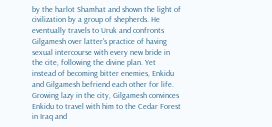by the harlot Shamhat and shown the light of civilization by a group of shepherds. He eventually travels to Uruk and confronts Gilgamesh over latter's practice of having sexual intercourse with every new bride in the cite, following the divine plan. Yet instead of becoming bitter enemies, Enkidu and Gilgamesh befriend each other for life. Growing lazy in the city, Gilgamesh convinces Enkidu to travel with him to the Cedar Forest in Iraq and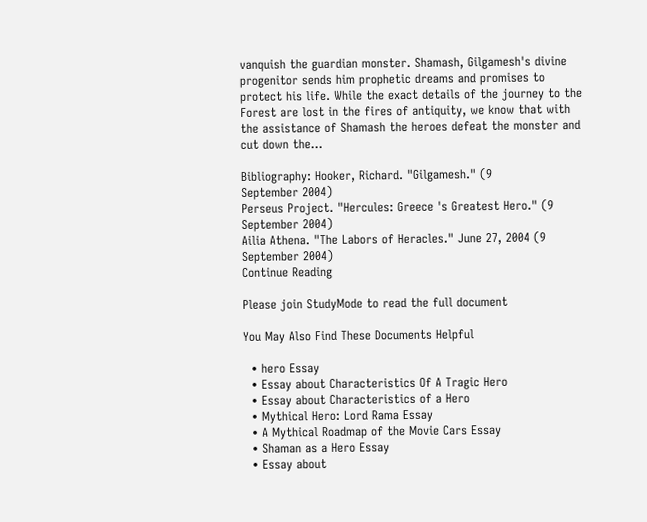vanquish the guardian monster. Shamash, Gilgamesh's divine progenitor sends him prophetic dreams and promises to protect his life. While the exact details of the journey to the Forest are lost in the fires of antiquity, we know that with the assistance of Shamash the heroes defeat the monster and cut down the...

Bibliography: Hooker, Richard. "Gilgamesh." (9
September 2004)
Perseus Project. "Hercules: Greece 's Greatest Hero." (9 September 2004)
Ailia Athena. "The Labors of Heracles." June 27, 2004 (9 September 2004)
Continue Reading

Please join StudyMode to read the full document

You May Also Find These Documents Helpful

  • hero Essay
  • Essay about Characteristics Of A Tragic Hero
  • Essay about Characteristics of a Hero
  • Mythical Hero: Lord Rama Essay
  • A Mythical Roadmap of the Movie Cars Essay
  • Shaman as a Hero Essay
  • Essay about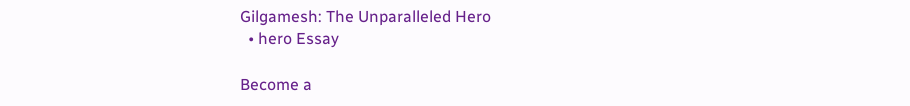Gilgamesh: The Unparalleled Hero
  • hero Essay

Become a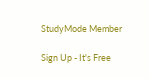StudyMode Member

Sign Up - It's Free